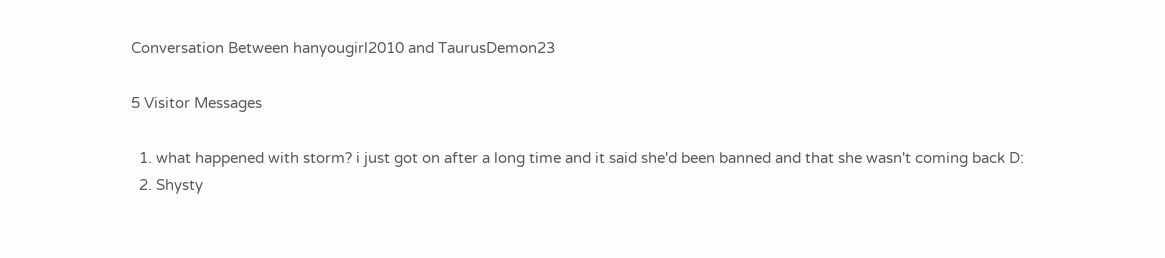Conversation Between hanyougirl2010 and TaurusDemon23

5 Visitor Messages

  1. what happened with storm? i just got on after a long time and it said she'd been banned and that she wasn't coming back D:
  2. Shysty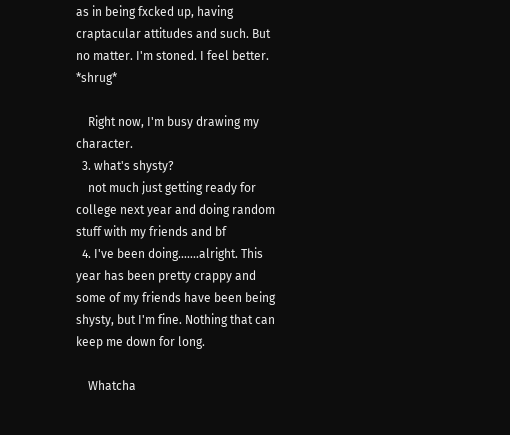as in being fxcked up, having craptacular attitudes and such. But no matter. I'm stoned. I feel better. *shrug*

    Right now, I'm busy drawing my character.
  3. what's shysty?
    not much just getting ready for college next year and doing random stuff with my friends and bf
  4. I've been doing.......alright. This year has been pretty crappy and some of my friends have been being shysty, but I'm fine. Nothing that can keep me down for long.

    Whatcha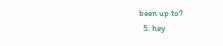been up to?
  5. hey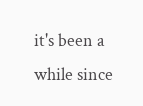it's been a while since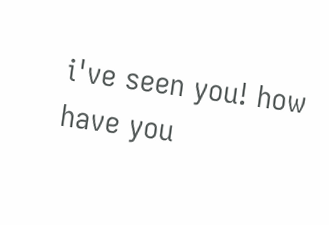i've seen you! how have you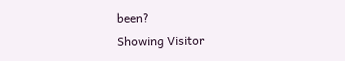been?
Showing Visitor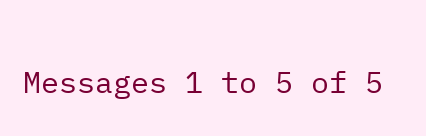Messages 1 to 5 of 5